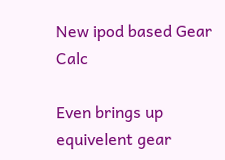New ipod based Gear Calc

Even brings up equivelent gear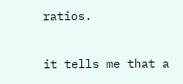ratios.

it tells me that a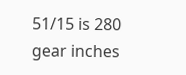51/15 is 280 gear inches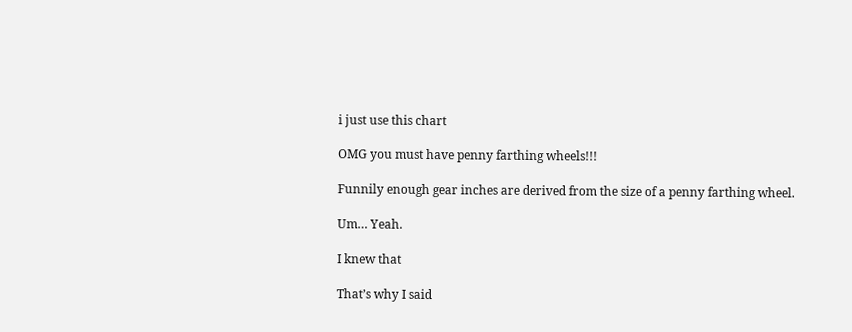i just use this chart

OMG you must have penny farthing wheels!!!

Funnily enough gear inches are derived from the size of a penny farthing wheel.

Um… Yeah.

I knew that

That’s why I said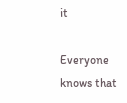it

Everyone knows that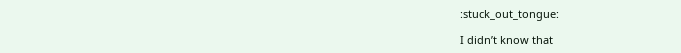:stuck_out_tongue:

I didn’t know that